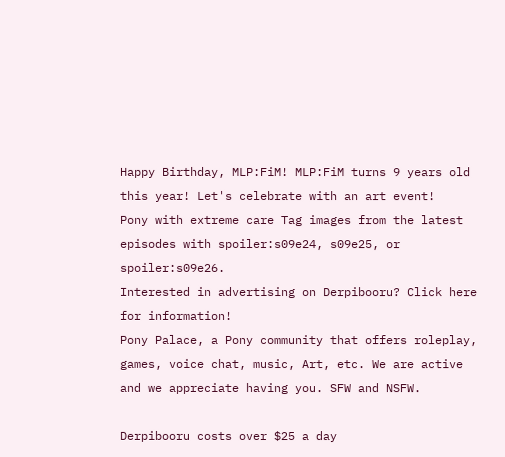Happy Birthday, MLP:FiM! MLP:FiM turns 9 years old this year! Let's celebrate with an art event!
Pony with extreme care Tag images from the latest episodes with spoiler:s09e24, s09e25, or spoiler:s09e26.
Interested in advertising on Derpibooru? Click here for information!
Pony Palace, a Pony community that offers roleplay, games, voice chat, music, Art, etc. We are active and we appreciate having you. SFW and NSFW.

Derpibooru costs over $25 a day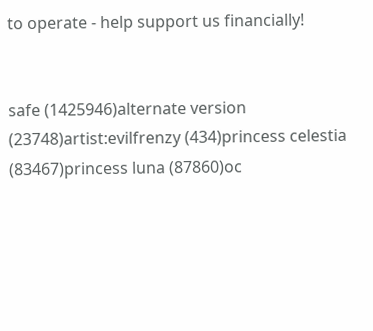to operate - help support us financially!


safe (1425946)alternate version (23748)artist:evilfrenzy (434)princess celestia (83467)princess luna (87860)oc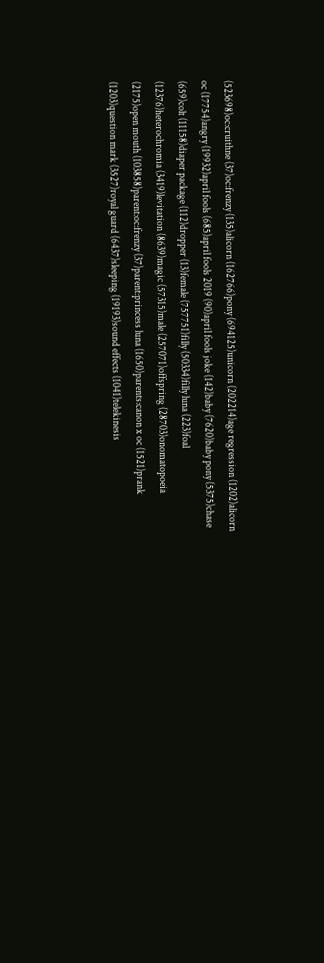(523698)oc:cruithne (37)oc:frenzy (135)alicorn (162766)pony (694125)unicorn (202214)age regression (1202)alicorn oc (17754)angry (19932)april fools (685)april fools 2019 (90)april fools joke (142)baby (7620)baby pony (5375)chase (659)colt (11158)diaper package (112)dropper (13)female (757751)filly (50334)filly luna (223)foal (12376)heterochromia (3419)levitation (8639)magic (57315)male (257071)offspring (28703)onomatopoeia (2175)open mouth (103858)parent:oc:frenzy (37)parent:princess luna (1650)parents:canon x oc (1521)prank (1203)question mark (3527)royal guard (6437)sleeping (19193)sound effects (1041)telekinesis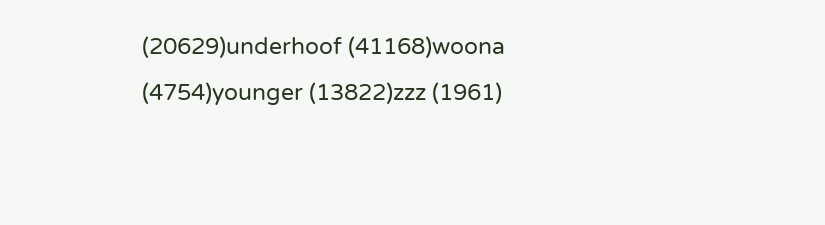(20629)underhoof (41168)woona (4754)younger (13822)zzz (1961)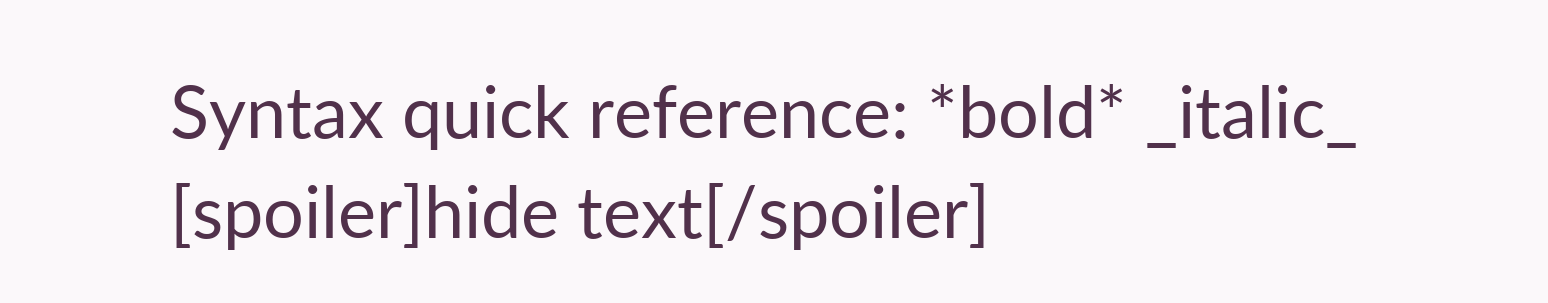Syntax quick reference: *bold* _italic_ [spoiler]hide text[/spoiler]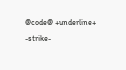@code@ +underline+ -strike-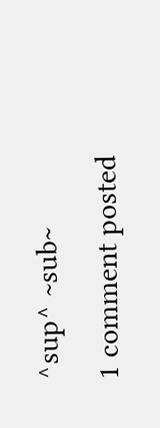^sup^ ~sub~
1 comment posted